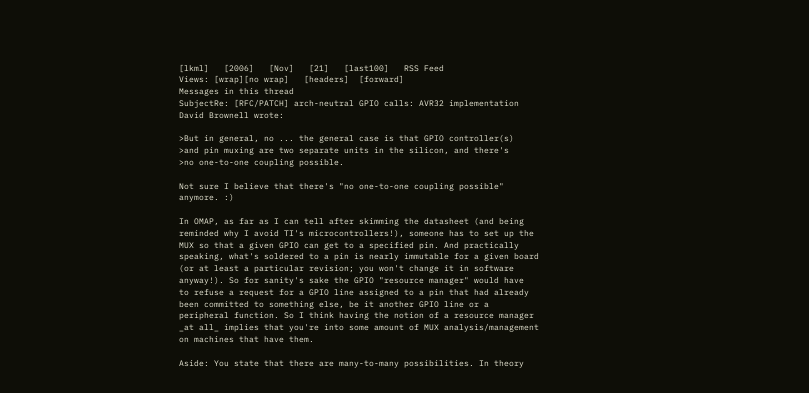[lkml]   [2006]   [Nov]   [21]   [last100]   RSS Feed
Views: [wrap][no wrap]   [headers]  [forward]
Messages in this thread
SubjectRe: [RFC/PATCH] arch-neutral GPIO calls: AVR32 implementation
David Brownell wrote:

>But in general, no ... the general case is that GPIO controller(s)
>and pin muxing are two separate units in the silicon, and there's
>no one-to-one coupling possible.

Not sure I believe that there's "no one-to-one coupling possible"
anymore. :)

In OMAP, as far as I can tell after skimming the datasheet (and being
reminded why I avoid TI's microcontrollers!), someone has to set up the
MUX so that a given GPIO can get to a specified pin. And practically
speaking, what's soldered to a pin is nearly immutable for a given board
(or at least a particular revision; you won't change it in software
anyway!). So for sanity's sake the GPIO "resource manager" would have
to refuse a request for a GPIO line assigned to a pin that had already
been committed to something else, be it another GPIO line or a
peripheral function. So I think having the notion of a resource manager
_at all_ implies that you're into some amount of MUX analysis/management
on machines that have them.

Aside: You state that there are many-to-many possibilities. In theory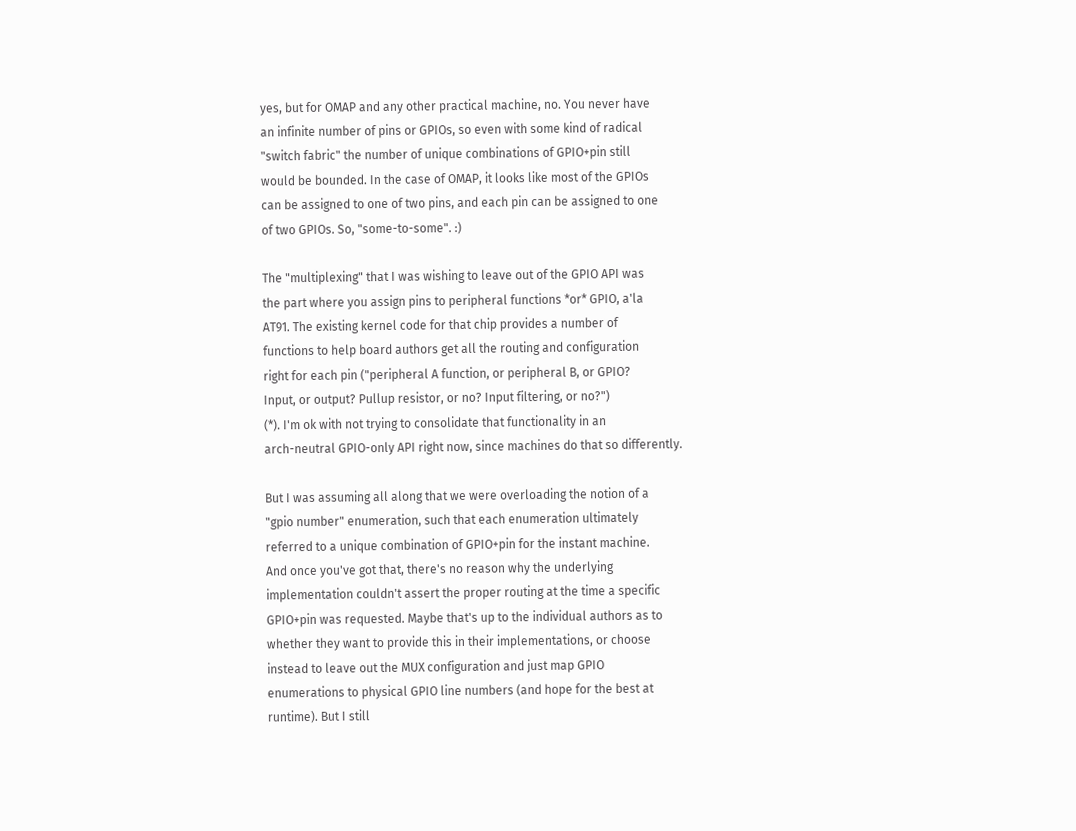yes, but for OMAP and any other practical machine, no. You never have
an infinite number of pins or GPIOs, so even with some kind of radical
"switch fabric" the number of unique combinations of GPIO+pin still
would be bounded. In the case of OMAP, it looks like most of the GPIOs
can be assigned to one of two pins, and each pin can be assigned to one
of two GPIOs. So, "some-to-some". :)

The "multiplexing" that I was wishing to leave out of the GPIO API was
the part where you assign pins to peripheral functions *or* GPIO, a'la
AT91. The existing kernel code for that chip provides a number of
functions to help board authors get all the routing and configuration
right for each pin ("peripheral A function, or peripheral B, or GPIO?
Input, or output? Pullup resistor, or no? Input filtering, or no?")
(*). I'm ok with not trying to consolidate that functionality in an
arch-neutral GPIO-only API right now, since machines do that so differently.

But I was assuming all along that we were overloading the notion of a
"gpio number" enumeration, such that each enumeration ultimately
referred to a unique combination of GPIO+pin for the instant machine.
And once you've got that, there's no reason why the underlying
implementation couldn't assert the proper routing at the time a specific
GPIO+pin was requested. Maybe that's up to the individual authors as to
whether they want to provide this in their implementations, or choose
instead to leave out the MUX configuration and just map GPIO
enumerations to physical GPIO line numbers (and hope for the best at
runtime). But I still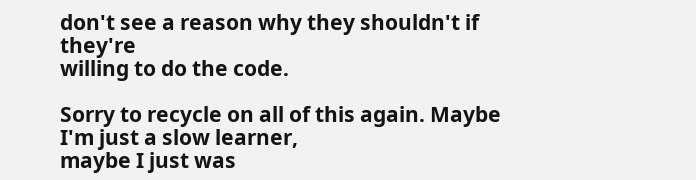don't see a reason why they shouldn't if they're
willing to do the code.

Sorry to recycle on all of this again. Maybe I'm just a slow learner,
maybe I just was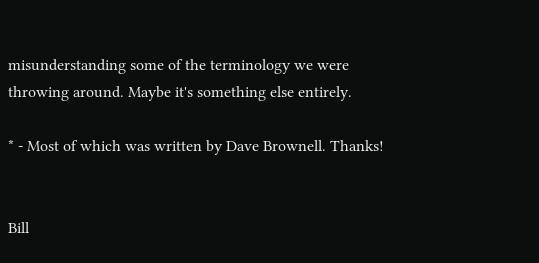misunderstanding some of the terminology we were
throwing around. Maybe it's something else entirely.

* - Most of which was written by Dave Brownell. Thanks!


Bill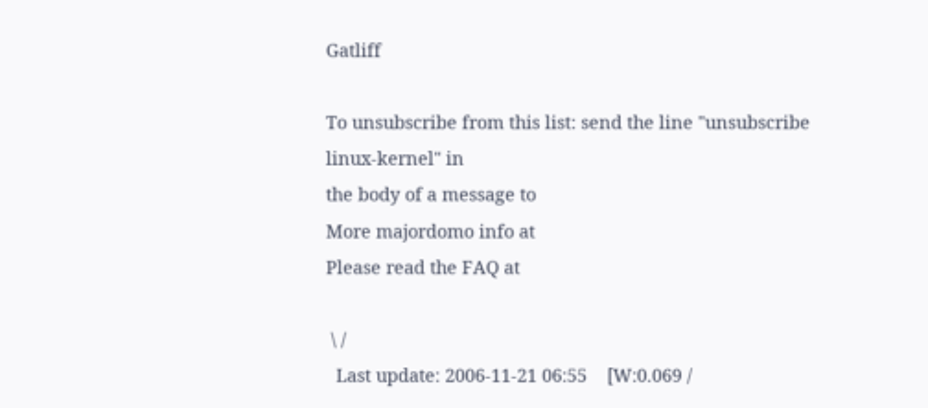Gatliff

To unsubscribe from this list: send the line "unsubscribe linux-kernel" in
the body of a message to
More majordomo info at
Please read the FAQ at

 \ /
  Last update: 2006-11-21 06:55    [W:0.069 /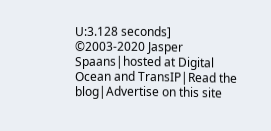U:3.128 seconds]
©2003-2020 Jasper Spaans|hosted at Digital Ocean and TransIP|Read the blog|Advertise on this site